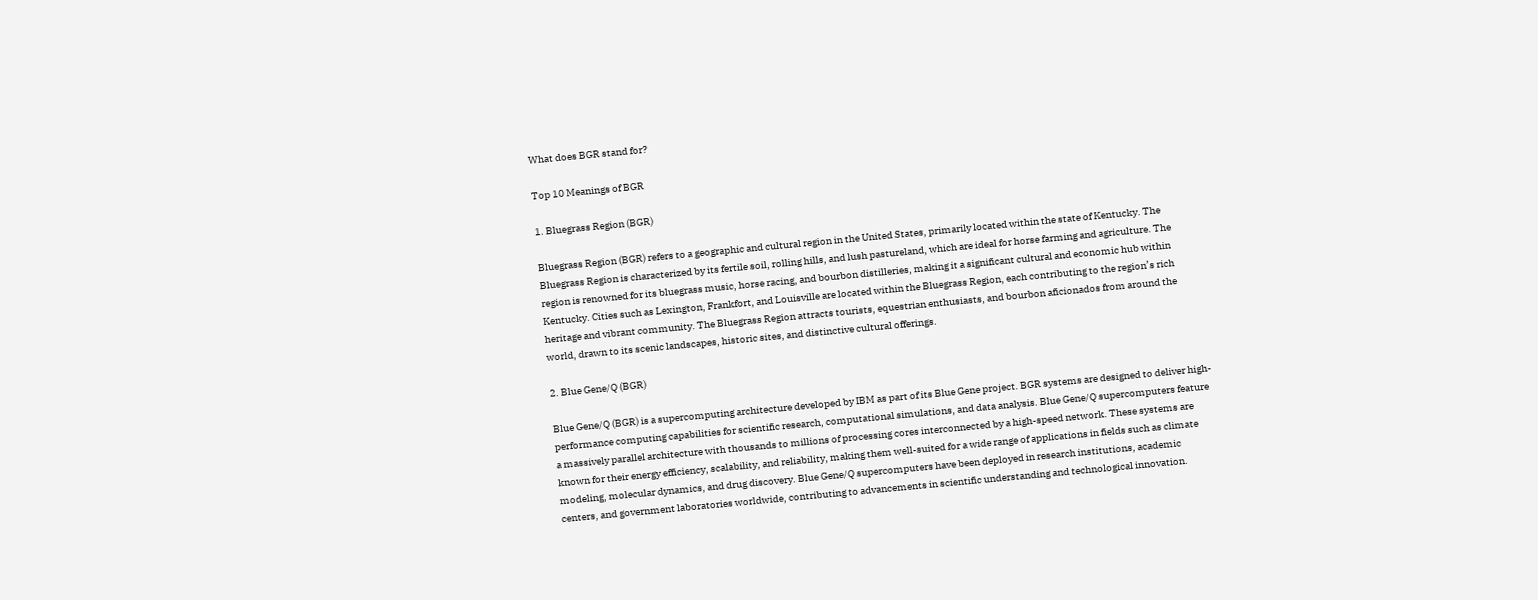What does BGR stand for?

Top 10 Meanings of BGR

1. Bluegrass Region (BGR)

Bluegrass Region (BGR) refers to a geographic and cultural region in the United States, primarily located within the state of Kentucky. The Bluegrass Region is characterized by its fertile soil, rolling hills, and lush pastureland, which are ideal for horse farming and agriculture. The region is renowned for its bluegrass music, horse racing, and bourbon distilleries, making it a significant cultural and economic hub within Kentucky. Cities such as Lexington, Frankfort, and Louisville are located within the Bluegrass Region, each contributing to the region’s rich heritage and vibrant community. The Bluegrass Region attracts tourists, equestrian enthusiasts, and bourbon aficionados from around the world, drawn to its scenic landscapes, historic sites, and distinctive cultural offerings.

2. Blue Gene/Q (BGR)

Blue Gene/Q (BGR) is a supercomputing architecture developed by IBM as part of its Blue Gene project. BGR systems are designed to deliver high-performance computing capabilities for scientific research, computational simulations, and data analysis. Blue Gene/Q supercomputers feature a massively parallel architecture with thousands to millions of processing cores interconnected by a high-speed network. These systems are known for their energy efficiency, scalability, and reliability, making them well-suited for a wide range of applications in fields such as climate modeling, molecular dynamics, and drug discovery. Blue Gene/Q supercomputers have been deployed in research institutions, academic centers, and government laboratories worldwide, contributing to advancements in scientific understanding and technological innovation.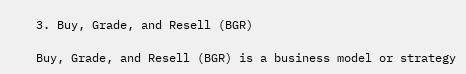3. Buy, Grade, and Resell (BGR)

Buy, Grade, and Resell (BGR) is a business model or strategy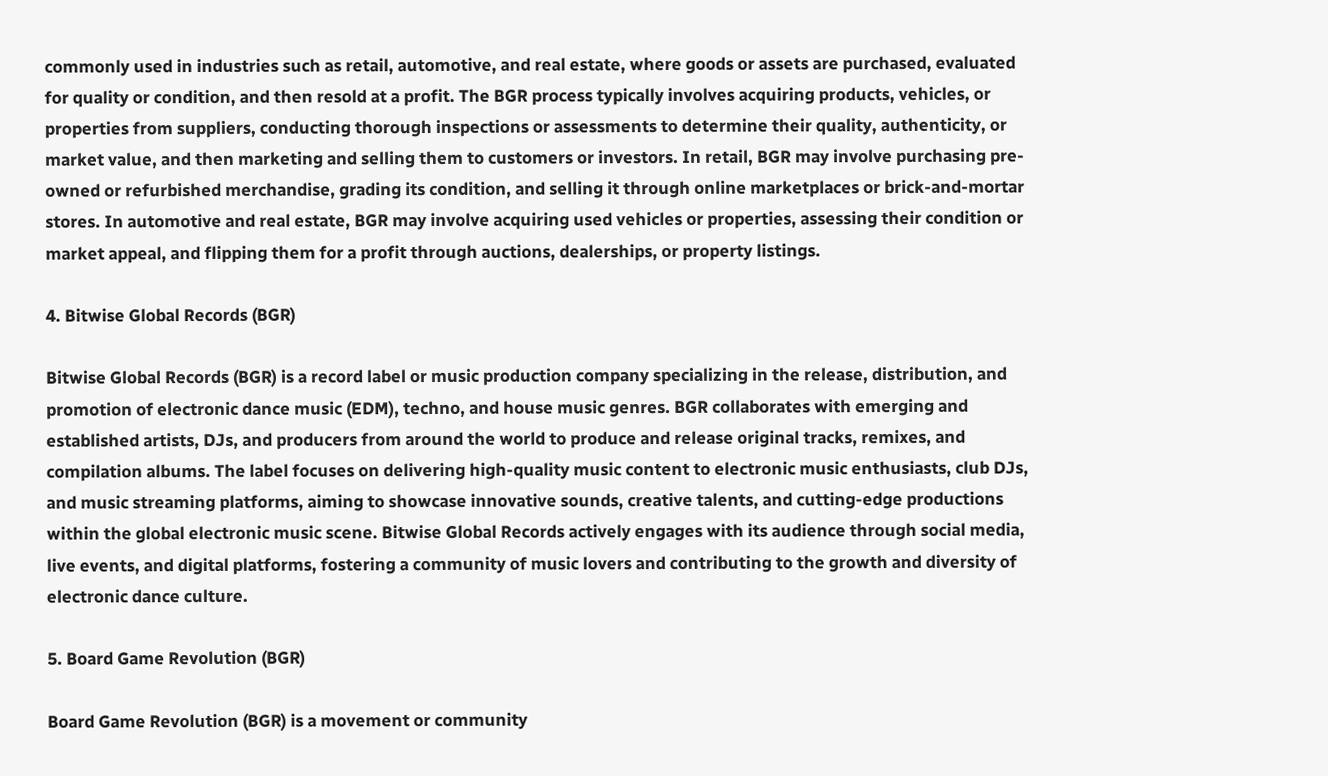commonly used in industries such as retail, automotive, and real estate, where goods or assets are purchased, evaluated for quality or condition, and then resold at a profit. The BGR process typically involves acquiring products, vehicles, or properties from suppliers, conducting thorough inspections or assessments to determine their quality, authenticity, or market value, and then marketing and selling them to customers or investors. In retail, BGR may involve purchasing pre-owned or refurbished merchandise, grading its condition, and selling it through online marketplaces or brick-and-mortar stores. In automotive and real estate, BGR may involve acquiring used vehicles or properties, assessing their condition or market appeal, and flipping them for a profit through auctions, dealerships, or property listings.

4. Bitwise Global Records (BGR)

Bitwise Global Records (BGR) is a record label or music production company specializing in the release, distribution, and promotion of electronic dance music (EDM), techno, and house music genres. BGR collaborates with emerging and established artists, DJs, and producers from around the world to produce and release original tracks, remixes, and compilation albums. The label focuses on delivering high-quality music content to electronic music enthusiasts, club DJs, and music streaming platforms, aiming to showcase innovative sounds, creative talents, and cutting-edge productions within the global electronic music scene. Bitwise Global Records actively engages with its audience through social media, live events, and digital platforms, fostering a community of music lovers and contributing to the growth and diversity of electronic dance culture.

5. Board Game Revolution (BGR)

Board Game Revolution (BGR) is a movement or community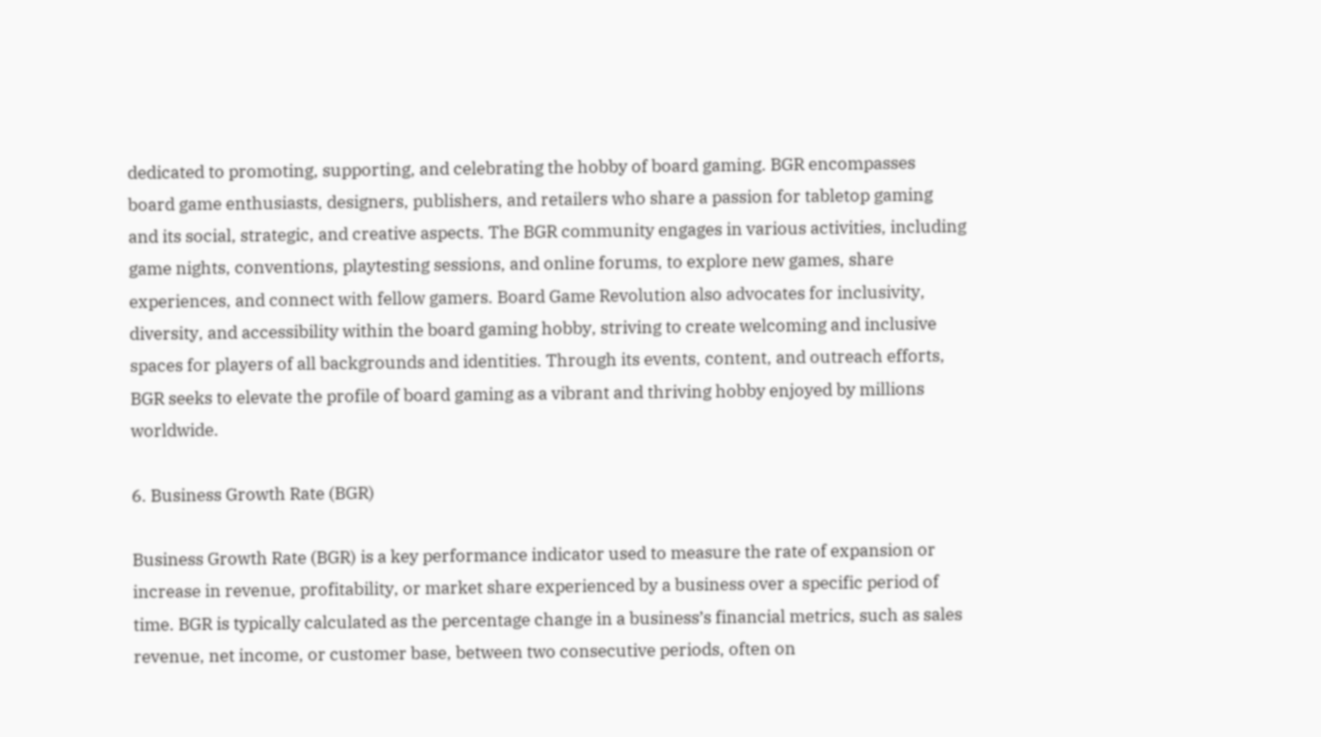dedicated to promoting, supporting, and celebrating the hobby of board gaming. BGR encompasses board game enthusiasts, designers, publishers, and retailers who share a passion for tabletop gaming and its social, strategic, and creative aspects. The BGR community engages in various activities, including game nights, conventions, playtesting sessions, and online forums, to explore new games, share experiences, and connect with fellow gamers. Board Game Revolution also advocates for inclusivity, diversity, and accessibility within the board gaming hobby, striving to create welcoming and inclusive spaces for players of all backgrounds and identities. Through its events, content, and outreach efforts, BGR seeks to elevate the profile of board gaming as a vibrant and thriving hobby enjoyed by millions worldwide.

6. Business Growth Rate (BGR)

Business Growth Rate (BGR) is a key performance indicator used to measure the rate of expansion or increase in revenue, profitability, or market share experienced by a business over a specific period of time. BGR is typically calculated as the percentage change in a business’s financial metrics, such as sales revenue, net income, or customer base, between two consecutive periods, often on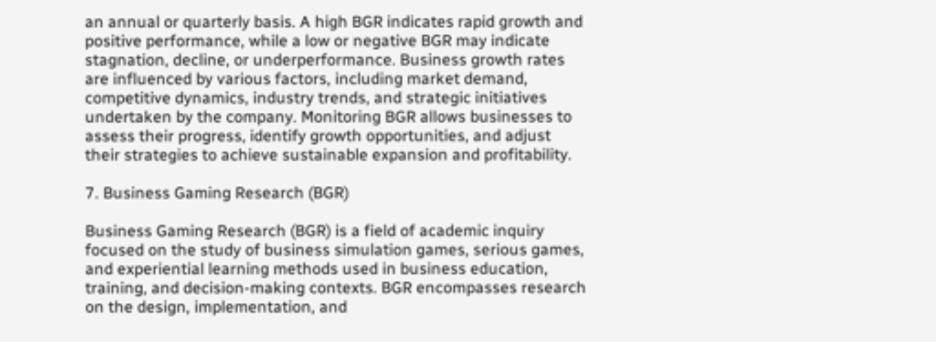an annual or quarterly basis. A high BGR indicates rapid growth and positive performance, while a low or negative BGR may indicate stagnation, decline, or underperformance. Business growth rates are influenced by various factors, including market demand, competitive dynamics, industry trends, and strategic initiatives undertaken by the company. Monitoring BGR allows businesses to assess their progress, identify growth opportunities, and adjust their strategies to achieve sustainable expansion and profitability.

7. Business Gaming Research (BGR)

Business Gaming Research (BGR) is a field of academic inquiry focused on the study of business simulation games, serious games, and experiential learning methods used in business education, training, and decision-making contexts. BGR encompasses research on the design, implementation, and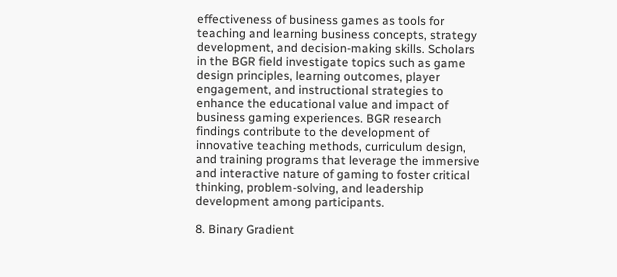effectiveness of business games as tools for teaching and learning business concepts, strategy development, and decision-making skills. Scholars in the BGR field investigate topics such as game design principles, learning outcomes, player engagement, and instructional strategies to enhance the educational value and impact of business gaming experiences. BGR research findings contribute to the development of innovative teaching methods, curriculum design, and training programs that leverage the immersive and interactive nature of gaming to foster critical thinking, problem-solving, and leadership development among participants.

8. Binary Gradient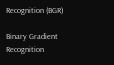Recognition (BGR)

Binary Gradient Recognition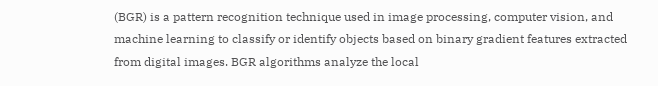(BGR) is a pattern recognition technique used in image processing, computer vision, and machine learning to classify or identify objects based on binary gradient features extracted from digital images. BGR algorithms analyze the local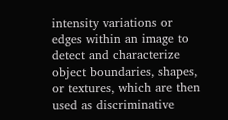intensity variations or edges within an image to detect and characterize object boundaries, shapes, or textures, which are then used as discriminative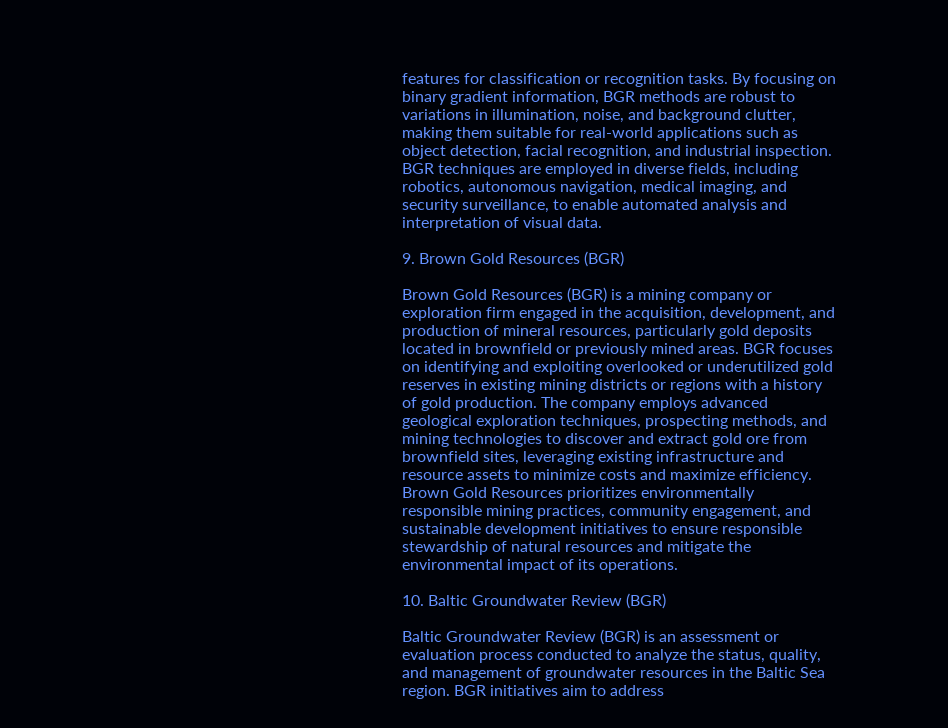features for classification or recognition tasks. By focusing on binary gradient information, BGR methods are robust to variations in illumination, noise, and background clutter, making them suitable for real-world applications such as object detection, facial recognition, and industrial inspection. BGR techniques are employed in diverse fields, including robotics, autonomous navigation, medical imaging, and security surveillance, to enable automated analysis and interpretation of visual data.

9. Brown Gold Resources (BGR)

Brown Gold Resources (BGR) is a mining company or exploration firm engaged in the acquisition, development, and production of mineral resources, particularly gold deposits located in brownfield or previously mined areas. BGR focuses on identifying and exploiting overlooked or underutilized gold reserves in existing mining districts or regions with a history of gold production. The company employs advanced geological exploration techniques, prospecting methods, and mining technologies to discover and extract gold ore from brownfield sites, leveraging existing infrastructure and resource assets to minimize costs and maximize efficiency. Brown Gold Resources prioritizes environmentally responsible mining practices, community engagement, and sustainable development initiatives to ensure responsible stewardship of natural resources and mitigate the environmental impact of its operations.

10. Baltic Groundwater Review (BGR)

Baltic Groundwater Review (BGR) is an assessment or evaluation process conducted to analyze the status, quality, and management of groundwater resources in the Baltic Sea region. BGR initiatives aim to address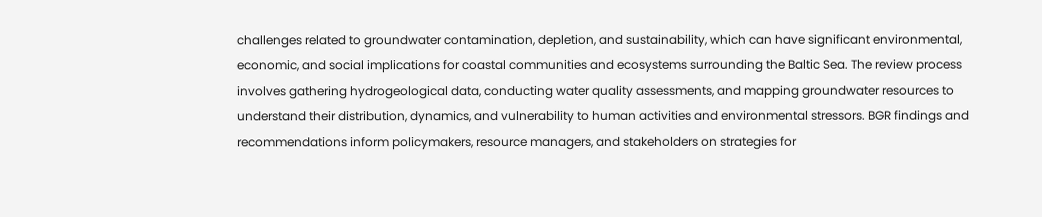challenges related to groundwater contamination, depletion, and sustainability, which can have significant environmental, economic, and social implications for coastal communities and ecosystems surrounding the Baltic Sea. The review process involves gathering hydrogeological data, conducting water quality assessments, and mapping groundwater resources to understand their distribution, dynamics, and vulnerability to human activities and environmental stressors. BGR findings and recommendations inform policymakers, resource managers, and stakeholders on strategies for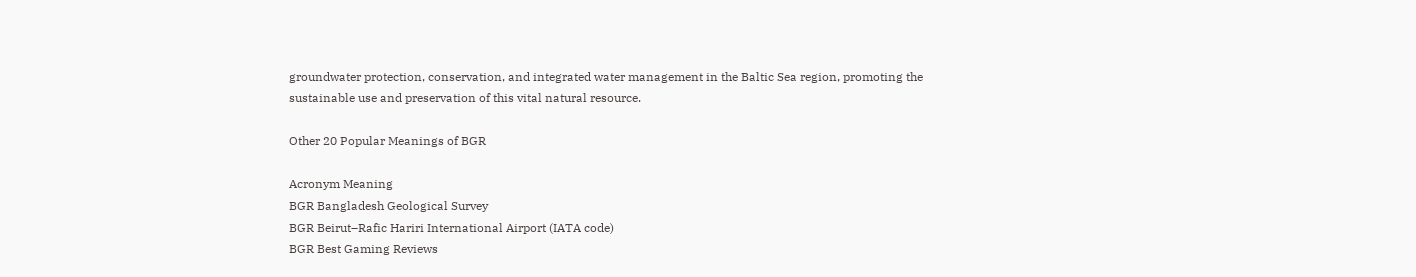groundwater protection, conservation, and integrated water management in the Baltic Sea region, promoting the sustainable use and preservation of this vital natural resource.

Other 20 Popular Meanings of BGR

Acronym Meaning
BGR Bangladesh Geological Survey
BGR Beirut–Rafic Hariri International Airport (IATA code)
BGR Best Gaming Reviews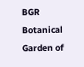BGR Botanical Garden of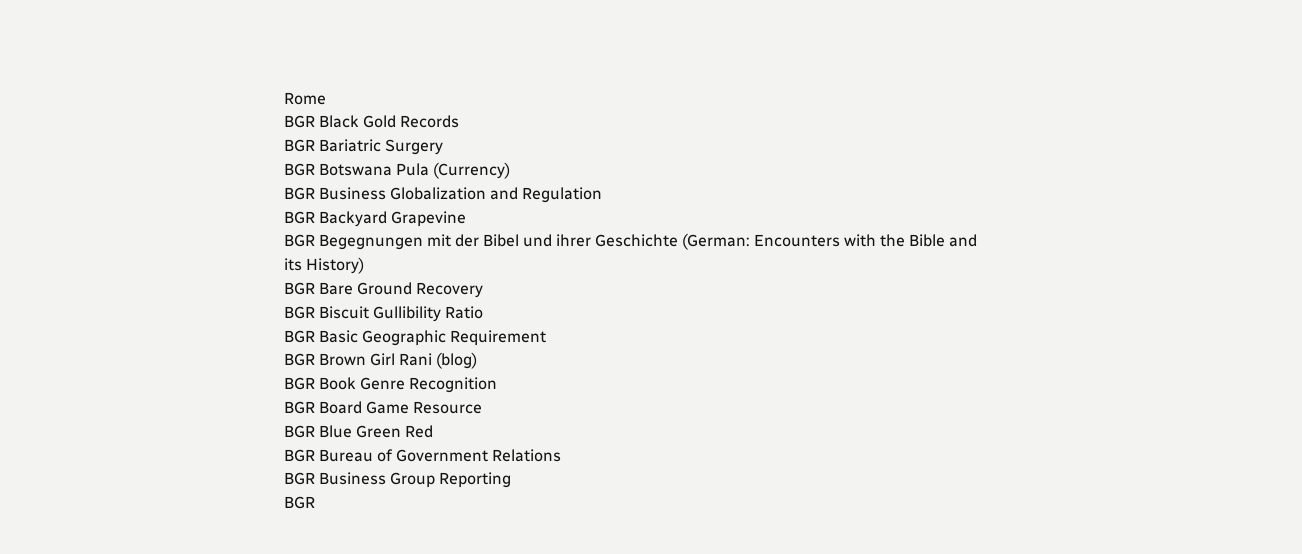Rome
BGR Black Gold Records
BGR Bariatric Surgery
BGR Botswana Pula (Currency)
BGR Business Globalization and Regulation
BGR Backyard Grapevine
BGR Begegnungen mit der Bibel und ihrer Geschichte (German: Encounters with the Bible and its History)
BGR Bare Ground Recovery
BGR Biscuit Gullibility Ratio
BGR Basic Geographic Requirement
BGR Brown Girl Rani (blog)
BGR Book Genre Recognition
BGR Board Game Resource
BGR Blue Green Red
BGR Bureau of Government Relations
BGR Business Group Reporting
BGR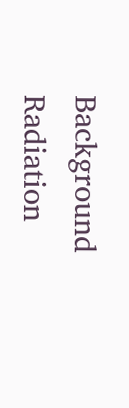Background Radiation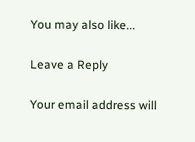You may also like...

Leave a Reply

Your email address will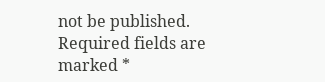not be published. Required fields are marked *